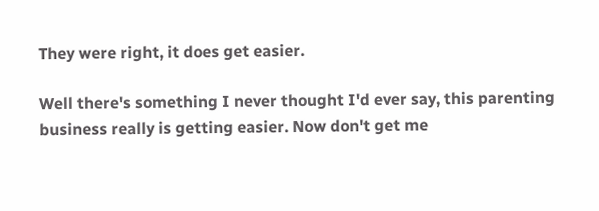They were right, it does get easier.

Well there's something I never thought I'd ever say, this parenting business really is getting easier. Now don't get me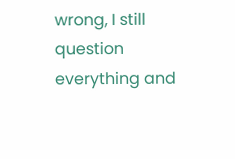wrong, I still question everything and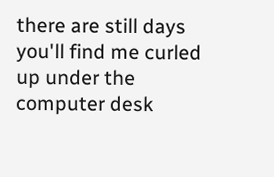there are still days you'll find me curled up under the computer desk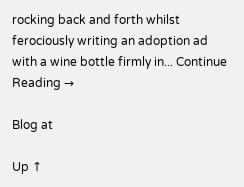rocking back and forth whilst ferociously writing an adoption ad with a wine bottle firmly in... Continue Reading →

Blog at

Up ↑